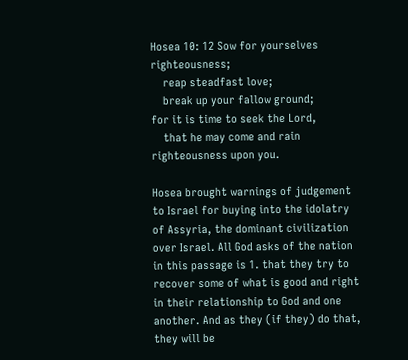Hosea 10: 12 Sow for yourselves righteousness;
    reap steadfast love;
    break up your fallow ground;
for it is time to seek the Lord,
    that he may come and rain righteousness upon you.

Hosea brought warnings of judgement to Israel for buying into the idolatry of Assyria, the dominant civilization over Israel. All God asks of the nation in this passage is 1. that they try to recover some of what is good and right in their relationship to God and one another. And as they (if they) do that, they will be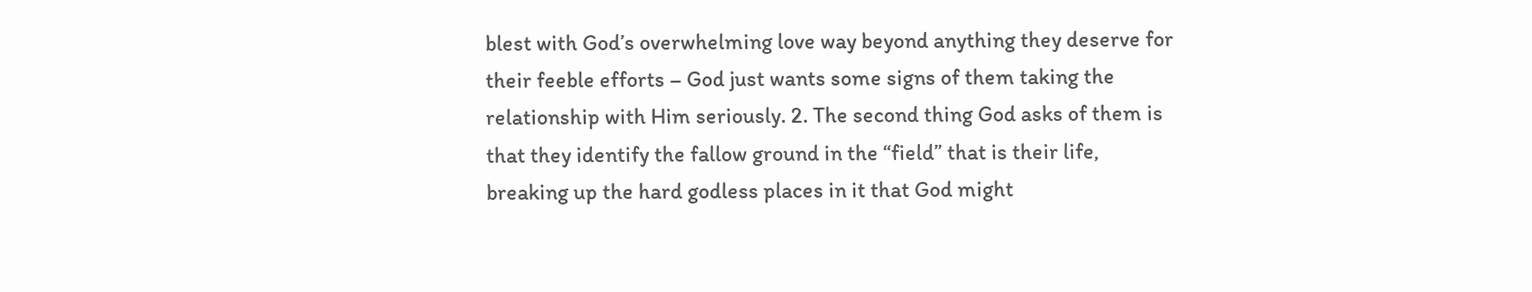blest with God’s overwhelming love way beyond anything they deserve for their feeble efforts – God just wants some signs of them taking the relationship with Him seriously. 2. The second thing God asks of them is that they identify the fallow ground in the “field” that is their life, breaking up the hard godless places in it that God might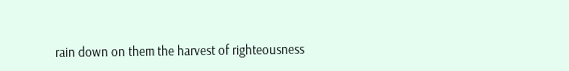rain down on them the harvest of righteousness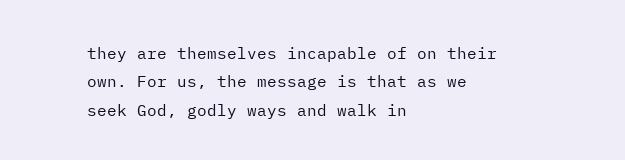they are themselves incapable of on their own. For us, the message is that as we seek God, godly ways and walk in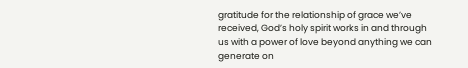gratitude for the relationship of grace we’ve received, God’s holy spirit works in and through us with a power of love beyond anything we can generate on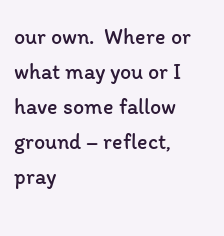our own.  Where or what may you or I have some fallow ground – reflect, pray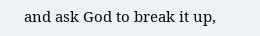and ask God to break it up,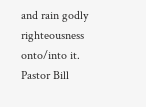and rain godly righteousness onto/into it.  Pastor Bill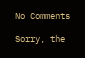No Comments

Sorry, the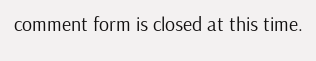comment form is closed at this time.